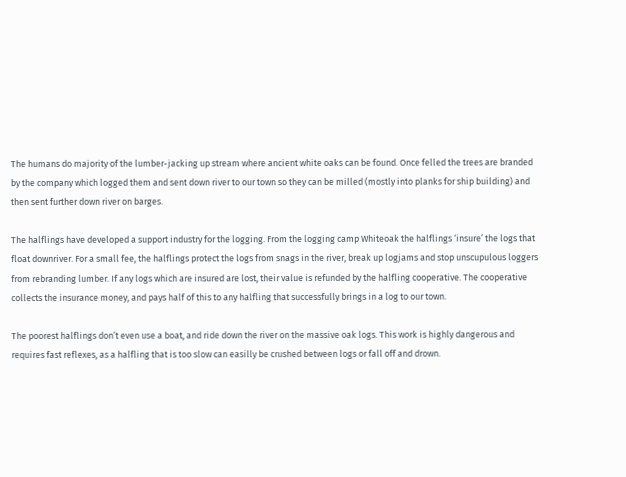The humans do majority of the lumber-jacking up stream where ancient white oaks can be found. Once felled the trees are branded by the company which logged them and sent down river to our town so they can be milled (mostly into planks for ship building) and then sent further down river on barges.

The halflings have developed a support industry for the logging. From the logging camp Whiteoak the halflings ‘insure’ the logs that float downriver. For a small fee, the halflings protect the logs from snags in the river, break up logjams and stop unscupulous loggers from rebranding lumber. If any logs which are insured are lost, their value is refunded by the halfling cooperative. The cooperative collects the insurance money, and pays half of this to any halfling that successfully brings in a log to our town.

The poorest halflings don’t even use a boat, and ride down the river on the massive oak logs. This work is highly dangerous and requires fast reflexes, as a halfling that is too slow can easilly be crushed between logs or fall off and drown.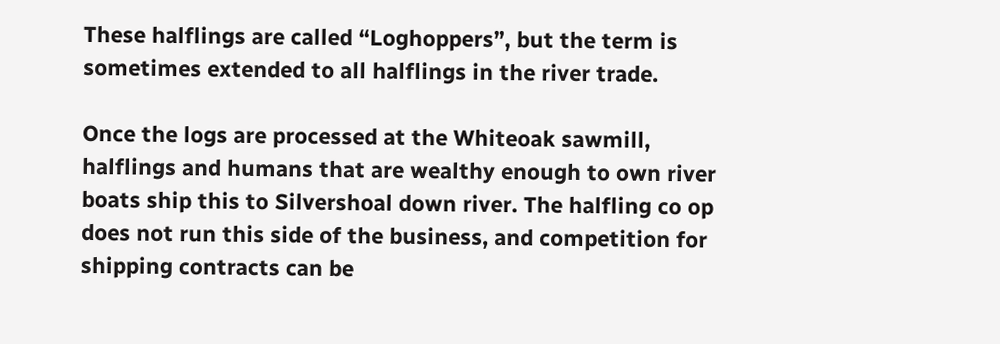These halflings are called “Loghoppers”, but the term is sometimes extended to all halflings in the river trade.

Once the logs are processed at the Whiteoak sawmill, halflings and humans that are wealthy enough to own river boats ship this to Silvershoal down river. The halfling co op does not run this side of the business, and competition for shipping contracts can be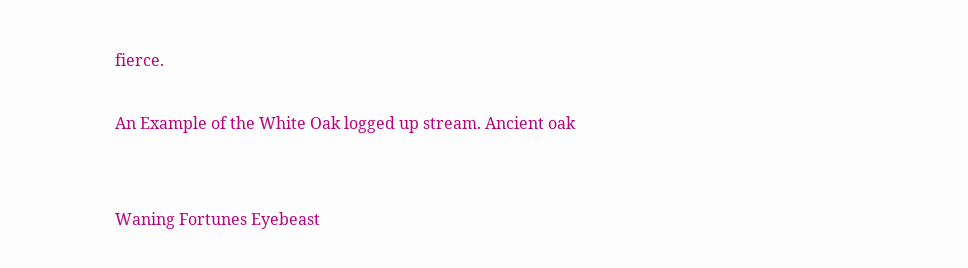fierce.

An Example of the White Oak logged up stream. Ancient oak


Waning Fortunes Eyebeast